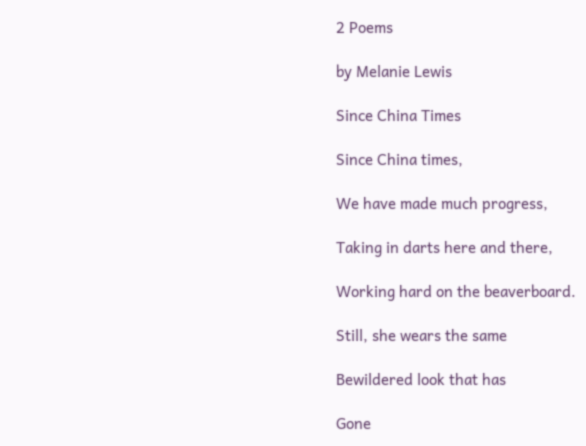2 Poems

by Melanie Lewis

Since China Times

Since China times,

We have made much progress,

Taking in darts here and there,

Working hard on the beaverboard.

Still, she wears the same

Bewildered look that has

Gone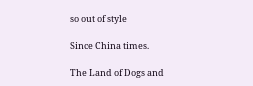so out of style

Since China times.

The Land of Dogs and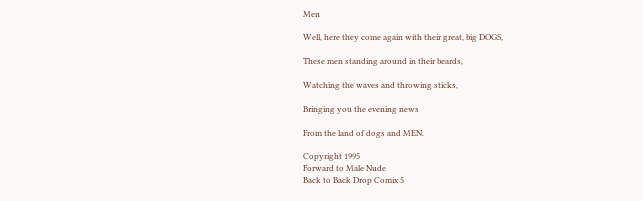Men

Well, here they come again with their great, big DOGS,

These men standing around in their beards,

Watching the waves and throwing sticks,

Bringing you the evening news

From the land of dogs and MEN.

Copyright 1995
Forward to Male Nude
Back to Back Drop Comix 5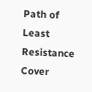Path of Least Resistance
Cover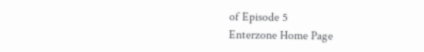of Episode 5
Enterzone Home Page